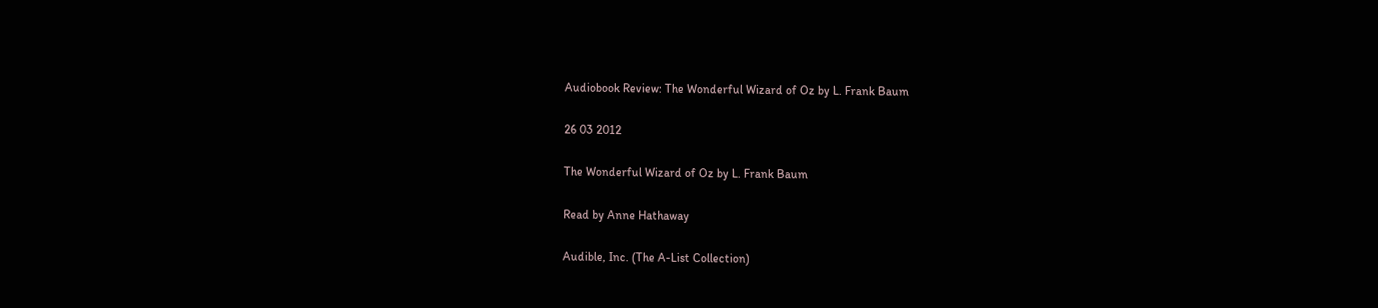Audiobook Review: The Wonderful Wizard of Oz by L. Frank Baum

26 03 2012

The Wonderful Wizard of Oz by L. Frank Baum

Read by Anne Hathaway

Audible, Inc. (The A-List Collection)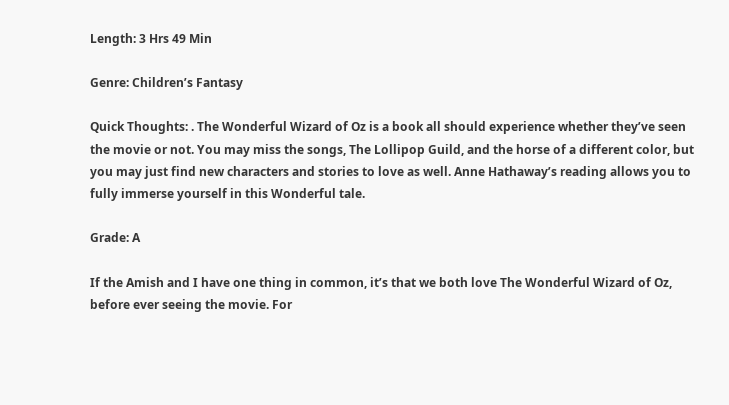Length: 3 Hrs 49 Min

Genre: Children’s Fantasy

Quick Thoughts: . The Wonderful Wizard of Oz is a book all should experience whether they’ve seen the movie or not. You may miss the songs, The Lollipop Guild, and the horse of a different color, but you may just find new characters and stories to love as well. Anne Hathaway’s reading allows you to fully immerse yourself in this Wonderful tale.

Grade: A

If the Amish and I have one thing in common, it’s that we both love The Wonderful Wizard of Oz, before ever seeing the movie. For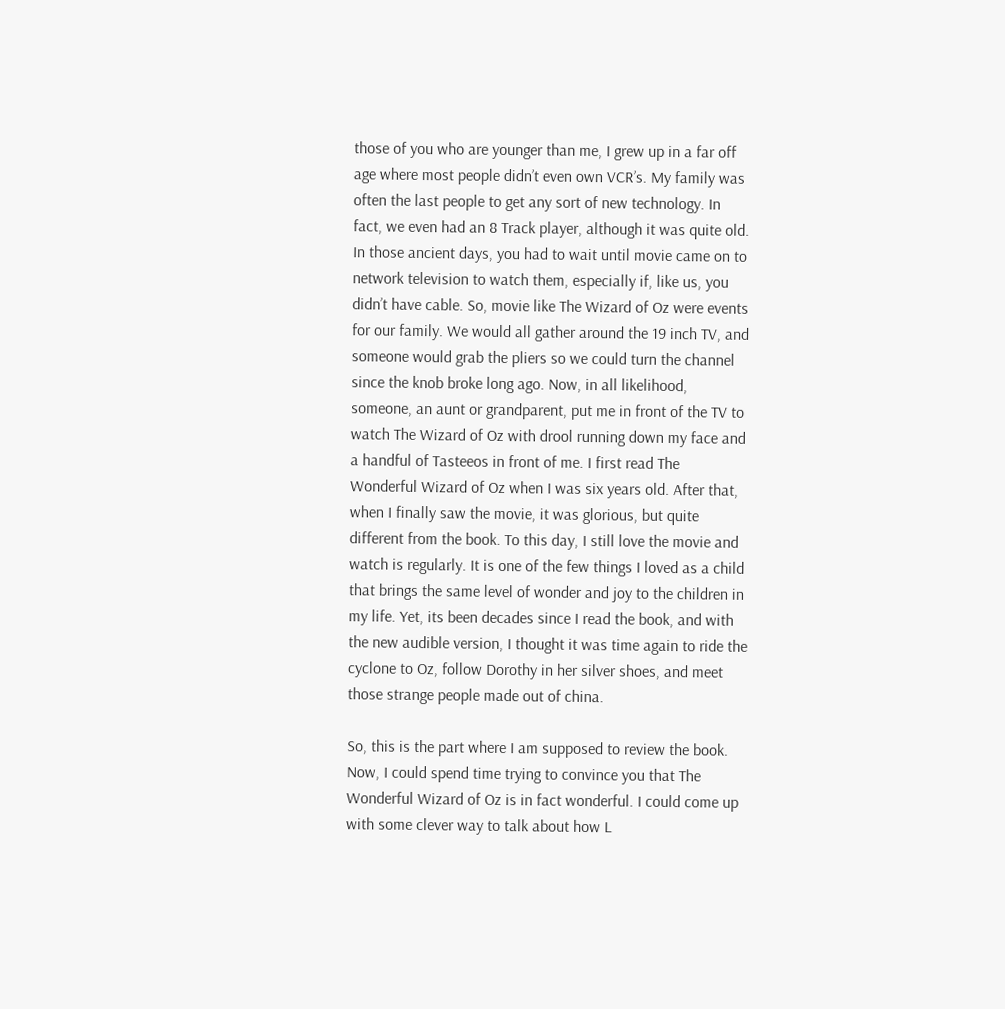those of you who are younger than me, I grew up in a far off age where most people didn’t even own VCR’s. My family was often the last people to get any sort of new technology. In fact, we even had an 8 Track player, although it was quite old. In those ancient days, you had to wait until movie came on to network television to watch them, especially if, like us, you didn’t have cable. So, movie like The Wizard of Oz were events for our family. We would all gather around the 19 inch TV, and someone would grab the pliers so we could turn the channel since the knob broke long ago. Now, in all likelihood, someone, an aunt or grandparent, put me in front of the TV to watch The Wizard of Oz with drool running down my face and a handful of Tasteeos in front of me. I first read The Wonderful Wizard of Oz when I was six years old. After that, when I finally saw the movie, it was glorious, but quite different from the book. To this day, I still love the movie and watch is regularly. It is one of the few things I loved as a child that brings the same level of wonder and joy to the children in my life. Yet, its been decades since I read the book, and with the new audible version, I thought it was time again to ride the cyclone to Oz, follow Dorothy in her silver shoes, and meet those strange people made out of china.

So, this is the part where I am supposed to review the book. Now, I could spend time trying to convince you that The Wonderful Wizard of Oz is in fact wonderful. I could come up with some clever way to talk about how L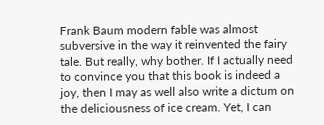Frank Baum modern fable was almost subversive in the way it reinvented the fairy tale. But really, why bother. If I actually need to convince you that this book is indeed a joy, then I may as well also write a dictum on the deliciousness of ice cream. Yet, I can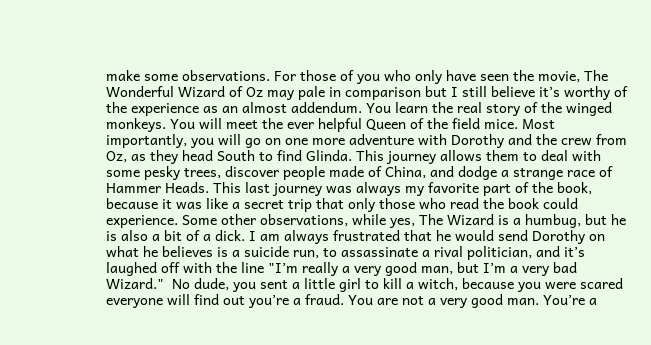make some observations. For those of you who only have seen the movie, The Wonderful Wizard of Oz may pale in comparison but I still believe it’s worthy of the experience as an almost addendum. You learn the real story of the winged monkeys. You will meet the ever helpful Queen of the field mice. Most importantly, you will go on one more adventure with Dorothy and the crew from Oz, as they head South to find Glinda. This journey allows them to deal with some pesky trees, discover people made of China, and dodge a strange race of Hammer Heads. This last journey was always my favorite part of the book, because it was like a secret trip that only those who read the book could experience. Some other observations, while yes, The Wizard is a humbug, but he is also a bit of a dick. I am always frustrated that he would send Dorothy on what he believes is a suicide run, to assassinate a rival politician, and it’s laughed off with the line "I’m really a very good man, but I’m a very bad Wizard."  No dude, you sent a little girl to kill a witch, because you were scared everyone will find out you’re a fraud. You are not a very good man. You’re a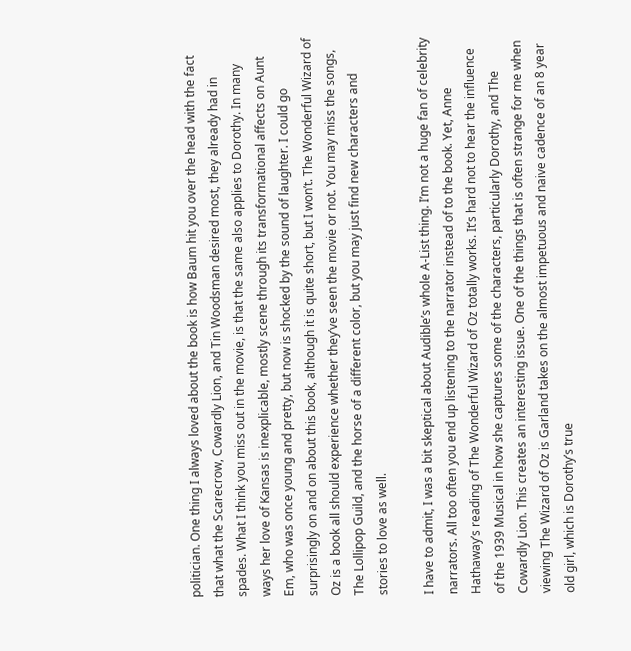politician. One thing I always loved about the book is how Baum hit you over the head with the fact that what the Scarecrow, Cowardly Lion, and Tin Woodsman desired most, they already had in spades. What I think you miss out in the movie, is that the same also applies to Dorothy. In many ways her love of Kansas is inexplicable, mostly scene through its transformational affects on Aunt Em, who was once young and pretty, but now is shocked by the sound of laughter. I could go surprisingly on and on about this book, although it is quite short, but I won’t. The Wonderful Wizard of Oz is a book all should experience whether they’ve seen the movie or not. You may miss the songs, The Lollipop Guild, and the horse of a different color, but you may just find new characters and stories to love as well.

I have to admit, I was a bit skeptical about Audible’s whole A-List thing. I’m not a huge fan of celebrity narrators. All too often you end up listening to the narrator instead of to the book. Yet, Anne Hathaway’s reading of The Wonderful Wizard of Oz totally works. It’s hard not to hear the influence of the 1939 Musical in how she captures some of the characters, particularly Dorothy, and The Cowardly Lion. This creates an interesting issue. One of the things that is often strange for me when viewing The Wizard of Oz is Garland takes on the almost impetuous and naive cadence of an 8 year old girl, which is Dorothy’s true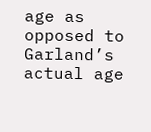age as opposed to Garland’s actual age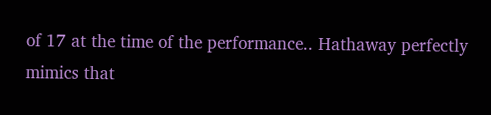of 17 at the time of the performance.. Hathaway perfectly mimics that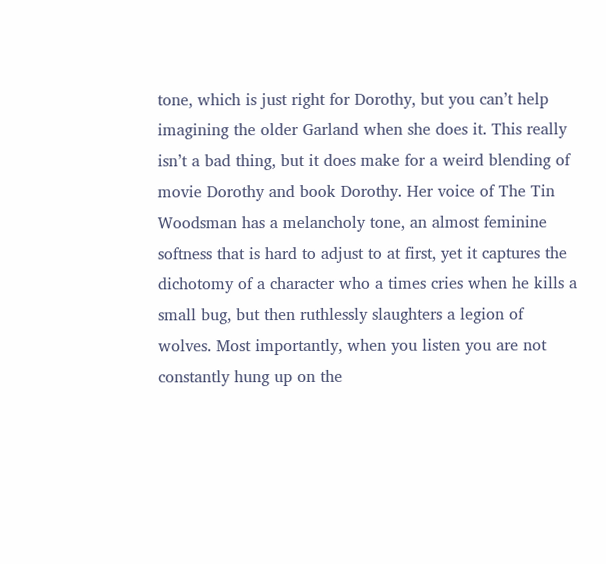tone, which is just right for Dorothy, but you can’t help imagining the older Garland when she does it. This really isn’t a bad thing, but it does make for a weird blending of movie Dorothy and book Dorothy. Her voice of The Tin Woodsman has a melancholy tone, an almost feminine softness that is hard to adjust to at first, yet it captures the dichotomy of a character who a times cries when he kills a small bug, but then ruthlessly slaughters a legion of wolves. Most importantly, when you listen you are not constantly hung up on the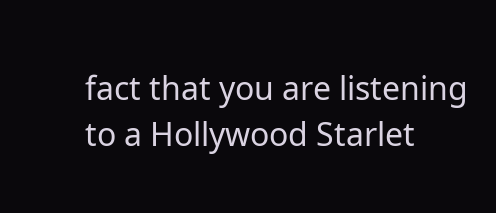fact that you are listening to a Hollywood Starlet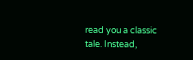read you a classic tale. Instead,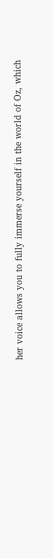her voice allows you to fully immerse yourself in the world of Oz, which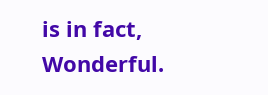is in fact, Wonderful.